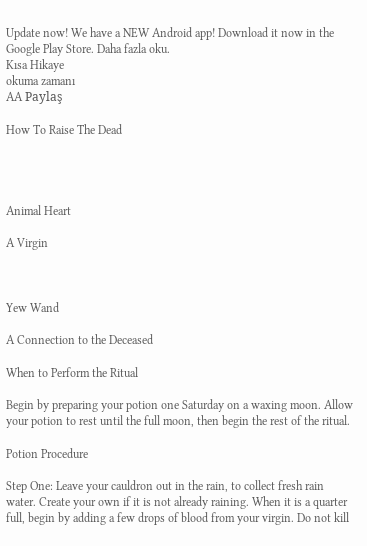Update now! We have a NEW Android app! Download it now in the Google Play Store. Daha fazla oku.
Kısa Hikaye
okuma zamanı
AA Paylaş

How To Raise The Dead




Animal Heart

A Virgin



Yew Wand

A Connection to the Deceased

When to Perform the Ritual

Begin by preparing your potion one Saturday on a waxing moon. Allow your potion to rest until the full moon, then begin the rest of the ritual.

Potion Procedure

Step One: Leave your cauldron out in the rain, to collect fresh rain water. Create your own if it is not already raining. When it is a quarter full, begin by adding a few drops of blood from your virgin. Do not kill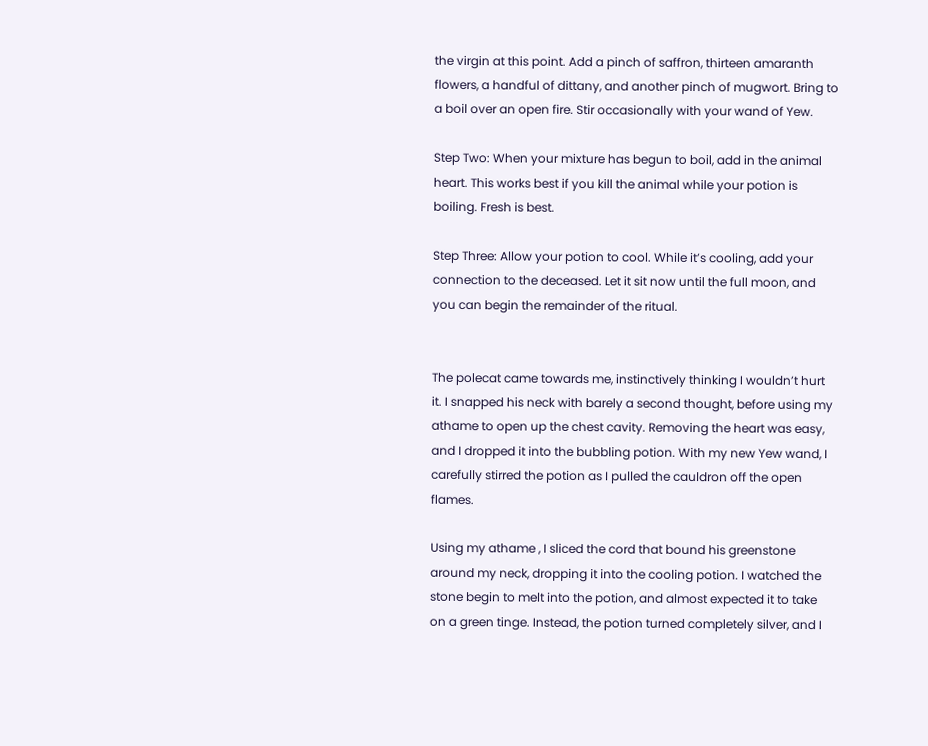the virgin at this point. Add a pinch of saffron, thirteen amaranth flowers, a handful of dittany, and another pinch of mugwort. Bring to a boil over an open fire. Stir occasionally with your wand of Yew.

Step Two: When your mixture has begun to boil, add in the animal heart. This works best if you kill the animal while your potion is boiling. Fresh is best.

Step Three: Allow your potion to cool. While it’s cooling, add your connection to the deceased. Let it sit now until the full moon, and you can begin the remainder of the ritual.


The polecat came towards me, instinctively thinking I wouldn’t hurt it. I snapped his neck with barely a second thought, before using my athame to open up the chest cavity. Removing the heart was easy, and I dropped it into the bubbling potion. With my new Yew wand, I carefully stirred the potion as I pulled the cauldron off the open flames.

Using my athame , I sliced the cord that bound his greenstone around my neck, dropping it into the cooling potion. I watched the stone begin to melt into the potion, and almost expected it to take on a green tinge. Instead, the potion turned completely silver, and I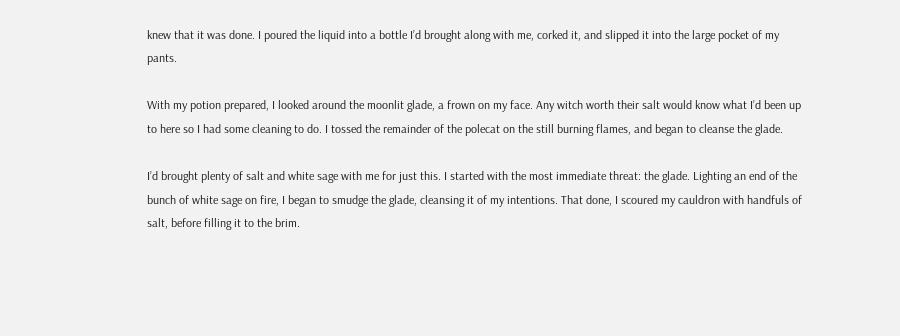knew that it was done. I poured the liquid into a bottle I’d brought along with me, corked it, and slipped it into the large pocket of my pants.

With my potion prepared, I looked around the moonlit glade, a frown on my face. Any witch worth their salt would know what I’d been up to here so I had some cleaning to do. I tossed the remainder of the polecat on the still burning flames, and began to cleanse the glade.

I’d brought plenty of salt and white sage with me for just this. I started with the most immediate threat: the glade. Lighting an end of the bunch of white sage on fire, I began to smudge the glade, cleansing it of my intentions. That done, I scoured my cauldron with handfuls of salt, before filling it to the brim.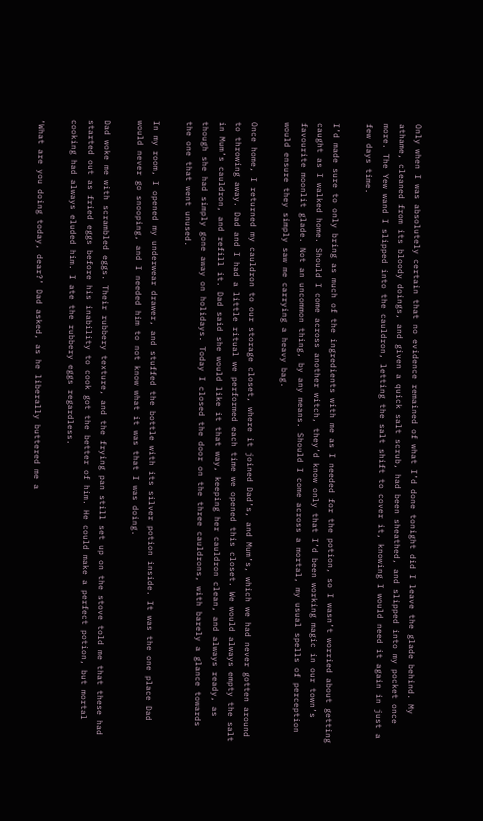Only when I was absolutely certain that no evidence remained of what I’d done tonight did I leave the glade behind. My athame, cleaned from its bloody doings, and given a quick salt scrub, had been sheathed, and slipped into my pocket once more. The Yew wand I slipped into the cauldron, letting the salt shift to cover it, knowing I would need it again in just a few days time.

I’d made sure to only bring as much of the ingredients with me as I needed for the potion, so I wasn’t worried about getting caught as I walked home. Should I come across another witch, they’d know only that I’d been working magic in our town’s favourite moonlit glade. Not an uncommon thing, by any means. Should I come across a mortal, my usual spells of perception would ensure they simply saw me carrying a heavy bag.

Once home, I returned my cauldron to our storage closet, where it joined Dad’s, and Mum’s, which we had never gotten around to throwing away. Dad and I had a little ritual we performed each time we opened this closet. We would always empty the salt in Mum’s cauldron, and refill it. Dad said she would like it that way, keeping her cauldron clean, and always ready, as though she had simply gone away on holidays. Today I closed the door on the three cauldrons, with barely a glance towards the one that went unused.

In my room, I opened my underwear drawer, and stuffed the bottle with its silver potion inside. It was the one place Dad would never go snooping, and I needed him to not know what it was that I was doing.

Dad woke me with scrambled eggs. Their rubbery texture, and the frying pan still set up on the stove told me that these had started out as fried eggs before his inability to cook got the better of him. He could make a perfect potion, but mortal cooking had always eluded him. I ate the rubbery eggs regardless.

‘What are you doing today, dear?’ Dad asked, as he liberally buttered me a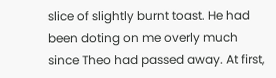slice of slightly burnt toast. He had been doting on me overly much since Theo had passed away. At first,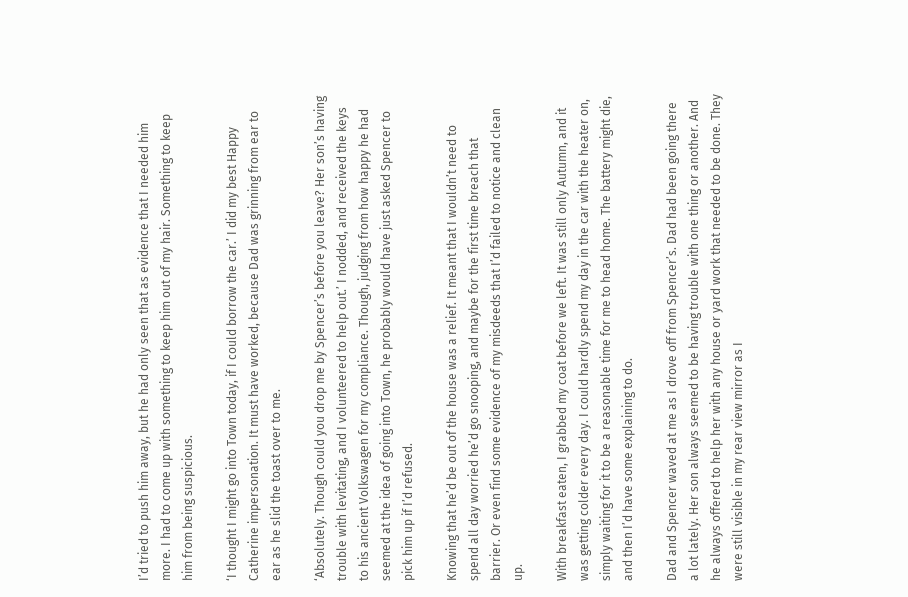I’d tried to push him away, but he had only seen that as evidence that I needed him more. I had to come up with something to keep him out of my hair. Something to keep him from being suspicious.

‘I thought I might go into Town today, if I could borrow the car.’ I did my best Happy Catherine impersonation. It must have worked, because Dad was grinning from ear to ear as he slid the toast over to me.

‘Absolutely. Though could you drop me by Spencer’s before you leave? Her son’s having trouble with levitating, and I volunteered to help out.’ I nodded, and received the keys to his ancient Volkswagen for my compliance. Though, judging from how happy he had seemed at the idea of going into Town, he probably would have just asked Spencer to pick him up if I’d refused.

Knowing that he’d be out of the house was a relief. It meant that I wouldn’t need to spend all day worried he’d go snooping, and maybe for the first time breach that barrier. Or even find some evidence of my misdeeds that I’d failed to notice and clean up.

With breakfast eaten, I grabbed my coat before we left. It was still only Autumn, and it was getting colder every day. I could hardly spend my day in the car with the heater on, simply waiting for it to be a reasonable time for me to head home. The battery might die, and then I’d have some explaining to do.

Dad and Spencer waved at me as I drove off from Spencer’s. Dad had been going there a lot lately. Her son always seemed to be having trouble with one thing or another. And he always offered to help her with any house or yard work that needed to be done. They were still visible in my rear view mirror as I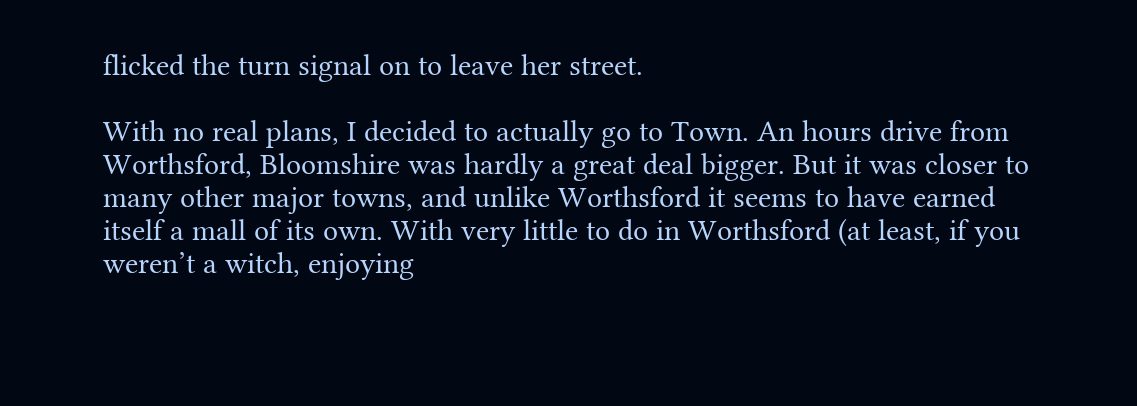flicked the turn signal on to leave her street.

With no real plans, I decided to actually go to Town. An hours drive from Worthsford, Bloomshire was hardly a great deal bigger. But it was closer to many other major towns, and unlike Worthsford it seems to have earned itself a mall of its own. With very little to do in Worthsford (at least, if you weren’t a witch, enjoying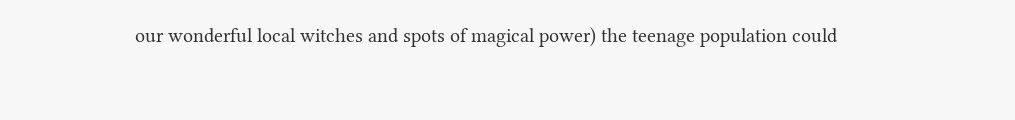our wonderful local witches and spots of magical power) the teenage population could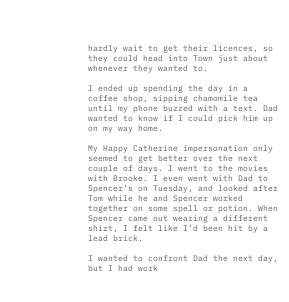hardly wait to get their licences, so they could head into Town just about whenever they wanted to.

I ended up spending the day in a coffee shop, sipping chamomile tea until my phone buzzed with a text. Dad wanted to know if I could pick him up on my way home.

My Happy Catherine impersonation only seemed to get better over the next couple of days. I went to the movies with Brooke. I even went with Dad to Spencer’s on Tuesday, and looked after Tom while he and Spencer worked together on some spell or potion. When Spencer came out wearing a different shirt, I felt like I’d been hit by a lead brick.

I wanted to confront Dad the next day, but I had work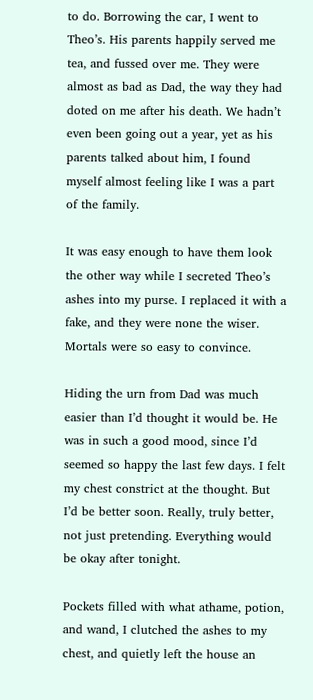to do. Borrowing the car, I went to Theo’s. His parents happily served me tea, and fussed over me. They were almost as bad as Dad, the way they had doted on me after his death. We hadn’t even been going out a year, yet as his parents talked about him, I found myself almost feeling like I was a part of the family.

It was easy enough to have them look the other way while I secreted Theo’s ashes into my purse. I replaced it with a fake, and they were none the wiser. Mortals were so easy to convince.

Hiding the urn from Dad was much easier than I’d thought it would be. He was in such a good mood, since I’d seemed so happy the last few days. I felt my chest constrict at the thought. But I’d be better soon. Really, truly better, not just pretending. Everything would be okay after tonight.

Pockets filled with what athame, potion, and wand, I clutched the ashes to my chest, and quietly left the house an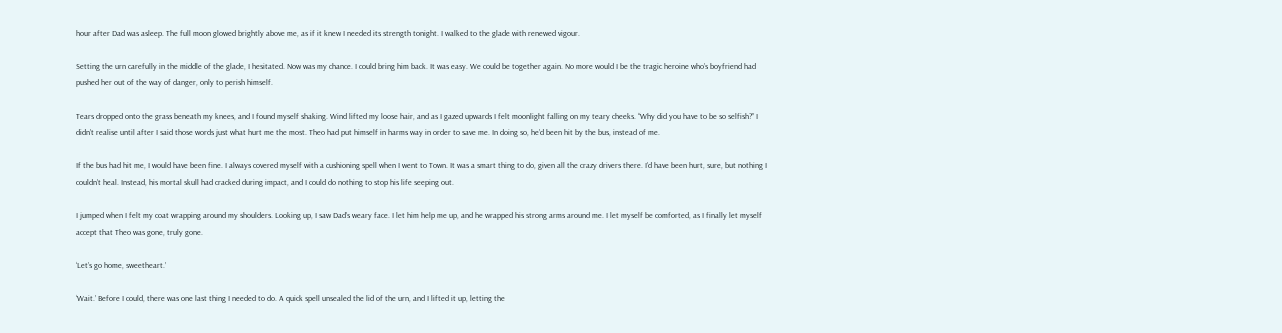hour after Dad was asleep. The full moon glowed brightly above me, as if it knew I needed its strength tonight. I walked to the glade with renewed vigour.

Setting the urn carefully in the middle of the glade, I hesitated. Now was my chance. I could bring him back. It was easy. We could be together again. No more would I be the tragic heroine who’s boyfriend had pushed her out of the way of danger, only to perish himself.

Tears dropped onto the grass beneath my knees, and I found myself shaking. Wind lifted my loose hair, and as I gazed upwards I felt moonlight falling on my teary cheeks. “Why did you have to be so selfish?” I didn’t realise until after I said those words just what hurt me the most. Theo had put himself in harms way in order to save me. In doing so, he’d been hit by the bus, instead of me.

If the bus had hit me, I would have been fine. I always covered myself with a cushioning spell when I went to Town. It was a smart thing to do, given all the crazy drivers there. I’d have been hurt, sure, but nothing I couldn’t heal. Instead, his mortal skull had cracked during impact, and I could do nothing to stop his life seeping out.

I jumped when I felt my coat wrapping around my shoulders. Looking up, I saw Dad’s weary face. I let him help me up, and he wrapped his strong arms around me. I let myself be comforted, as I finally let myself accept that Theo was gone, truly gone.

‘Let’s go home, sweetheart.’

‘Wait.’ Before I could, there was one last thing I needed to do. A quick spell unsealed the lid of the urn, and I lifted it up, letting the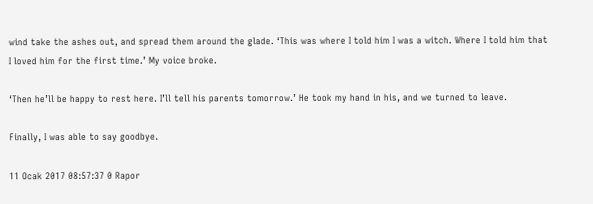wind take the ashes out, and spread them around the glade. ‘This was where I told him I was a witch. Where I told him that I loved him for the first time.’ My voice broke.

‘Then he’ll be happy to rest here. I’ll tell his parents tomorrow.’ He took my hand in his, and we turned to leave.

Finally, I was able to say goodbye.

11 Ocak 2017 08:57:37 0 Rapor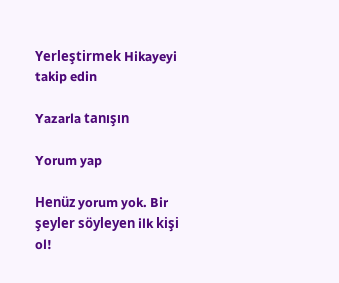Yerleştirmek Hikayeyi takip edin

Yazarla tanışın

Yorum yap

Henüz yorum yok. Bir şeyler söyleyen ilk kişi ol!